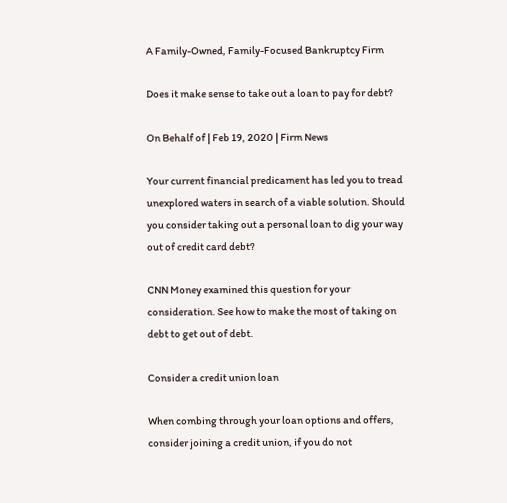A Family-Owned, Family-Focused Bankruptcy Firm

Does it make sense to take out a loan to pay for debt?

On Behalf of | Feb 19, 2020 | Firm News

Your current financial predicament has led you to tread unexplored waters in search of a viable solution. Should you consider taking out a personal loan to dig your way out of credit card debt?

CNN Money examined this question for your consideration. See how to make the most of taking on debt to get out of debt.

Consider a credit union loan

When combing through your loan options and offers, consider joining a credit union, if you do not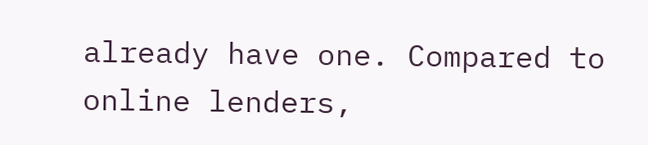already have one. Compared to online lenders,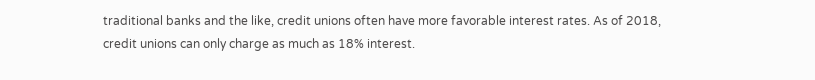traditional banks and the like, credit unions often have more favorable interest rates. As of 2018, credit unions can only charge as much as 18% interest.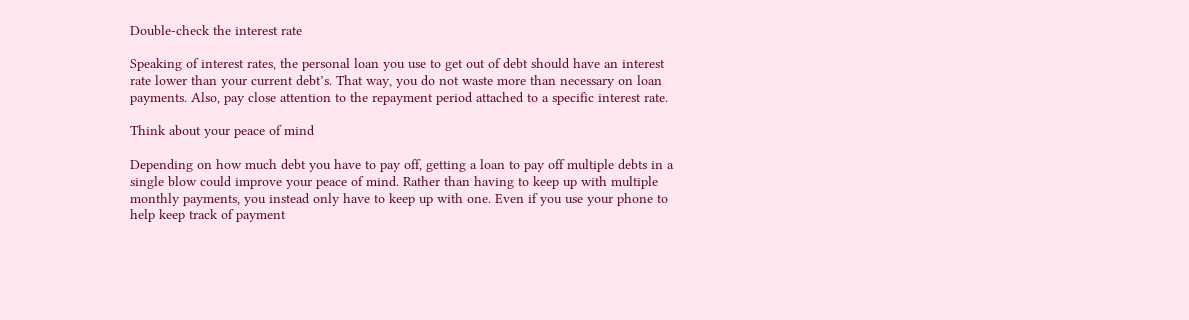Double-check the interest rate

Speaking of interest rates, the personal loan you use to get out of debt should have an interest rate lower than your current debt’s. That way, you do not waste more than necessary on loan payments. Also, pay close attention to the repayment period attached to a specific interest rate.

Think about your peace of mind

Depending on how much debt you have to pay off, getting a loan to pay off multiple debts in a single blow could improve your peace of mind. Rather than having to keep up with multiple monthly payments, you instead only have to keep up with one. Even if you use your phone to help keep track of payment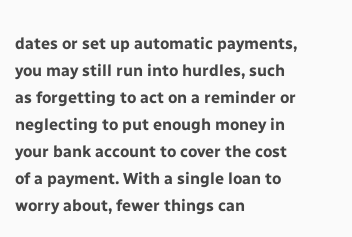dates or set up automatic payments, you may still run into hurdles, such as forgetting to act on a reminder or neglecting to put enough money in your bank account to cover the cost of a payment. With a single loan to worry about, fewer things can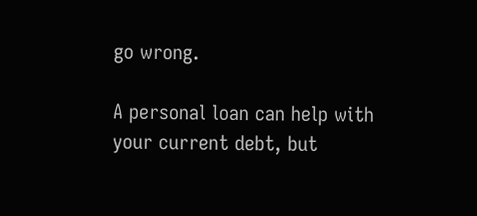go wrong.

A personal loan can help with your current debt, but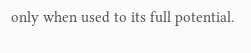only when used to its full potential.